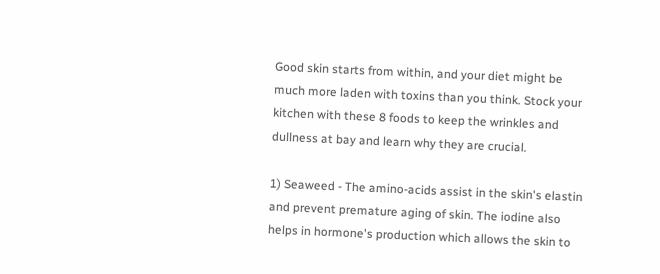Good skin starts from within, and your diet might be much more laden with toxins than you think. Stock your kitchen with these 8 foods to keep the wrinkles and dullness at bay and learn why they are crucial.

1) Seaweed - The amino-acids assist in the skin's elastin and prevent premature aging of skin. The iodine also helps in hormone's production which allows the skin to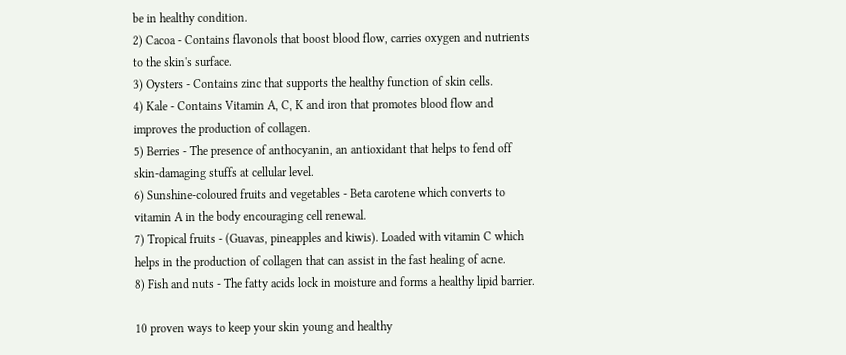be in healthy condition.
2) Cacoa - Contains flavonols that boost blood flow, carries oxygen and nutrients to the skin's surface.
3) Oysters - Contains zinc that supports the healthy function of skin cells.
4) Kale - Contains Vitamin A, C, K and iron that promotes blood flow and improves the production of collagen.
5) Berries - The presence of anthocyanin, an antioxidant that helps to fend off skin-damaging stuffs at cellular level.
6) Sunshine-coloured fruits and vegetables - Beta carotene which converts to vitamin A in the body encouraging cell renewal.
7) Tropical fruits - (Guavas, pineapples and kiwis). Loaded with vitamin C which helps in the production of collagen that can assist in the fast healing of acne.
8) Fish and nuts - The fatty acids lock in moisture and forms a healthy lipid barrier.

10 proven ways to keep your skin young and healthy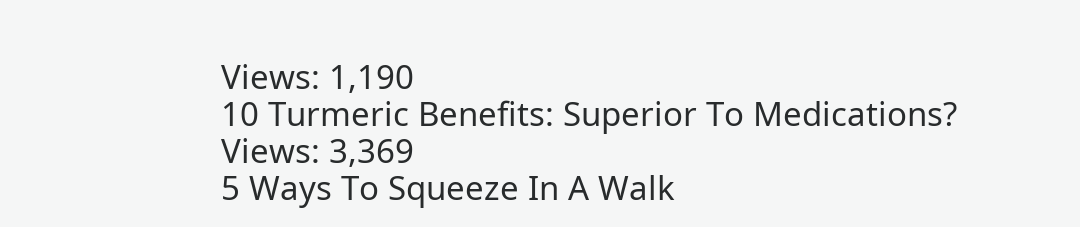Views: 1,190
10 Turmeric Benefits: Superior To Medications?
Views: 3,369
5 Ways To Squeeze In A Walk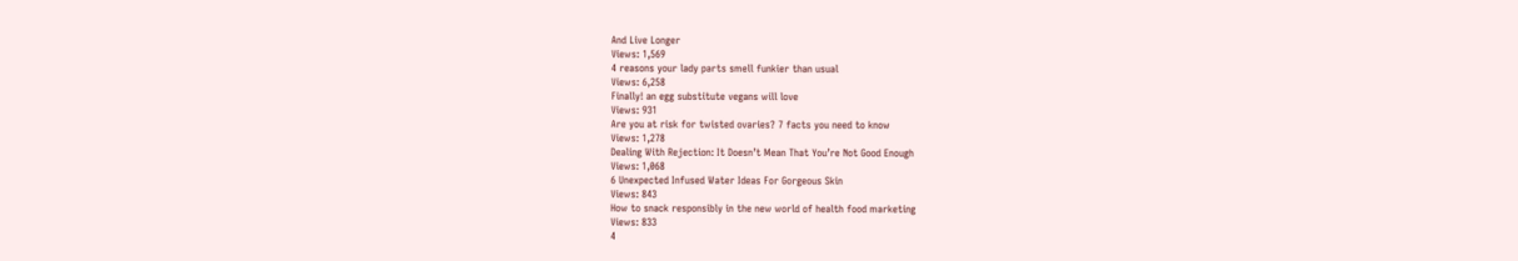And Live Longer
Views: 1,569
4 reasons your lady parts smell funkier than usual
Views: 6,258
Finally! an egg substitute vegans will love
Views: 931
Are you at risk for twisted ovaries? 7 facts you need to know
Views: 1,278
Dealing With Rejection: It Doesn’t Mean That You’re Not Good Enough
Views: 1,068
6 Unexpected Infused Water Ideas For Gorgeous Skin
Views: 843
How to snack responsibly in the new world of health food marketing
Views: 833
4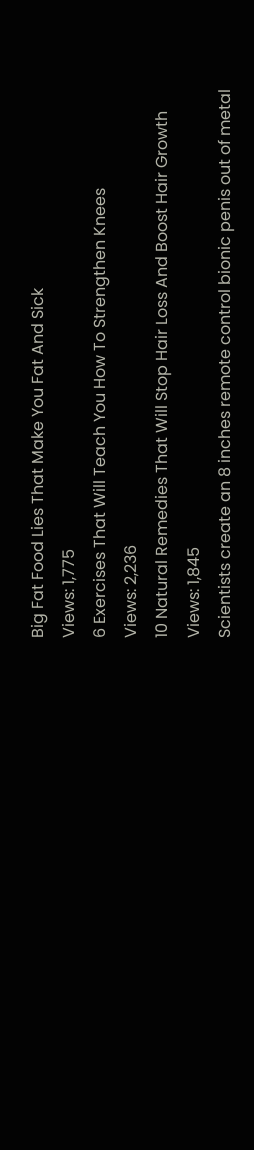Big Fat Food Lies That Make You Fat And Sick
Views: 1,775
6 Exercises That Will Teach You How To Strengthen Knees
Views: 2,236
10 Natural Remedies That Will Stop Hair Loss And Boost Hair Growth
Views: 1,845
Scientists create an 8 inches remote control bionic penis out of metal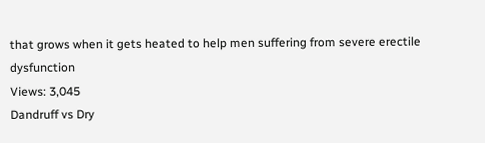that grows when it gets heated to help men suffering from severe erectile dysfunction
Views: 3,045
Dandruff vs Dry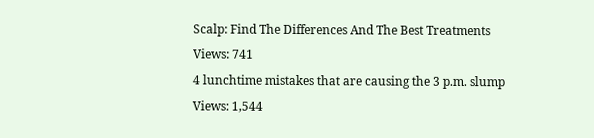Scalp: Find The Differences And The Best Treatments
Views: 741
4 lunchtime mistakes that are causing the 3 p.m. slump
Views: 1,544